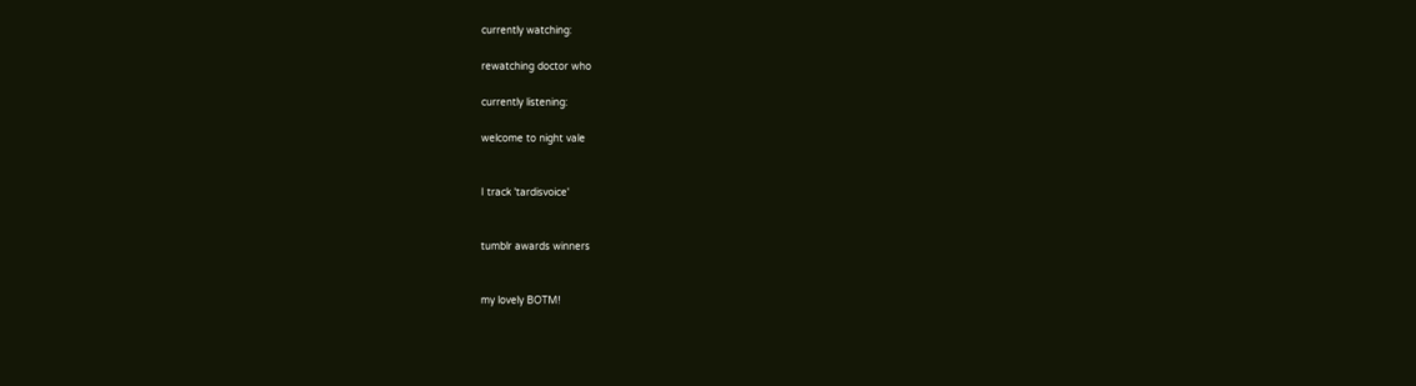currently watching:

rewatching doctor who

currently listening:

welcome to night vale


I track 'tardisvoice'


tumblr awards winners


my lovely BOTM!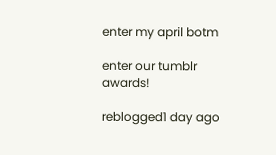enter my april botm

enter our tumblr awards!

reblogged1 day ago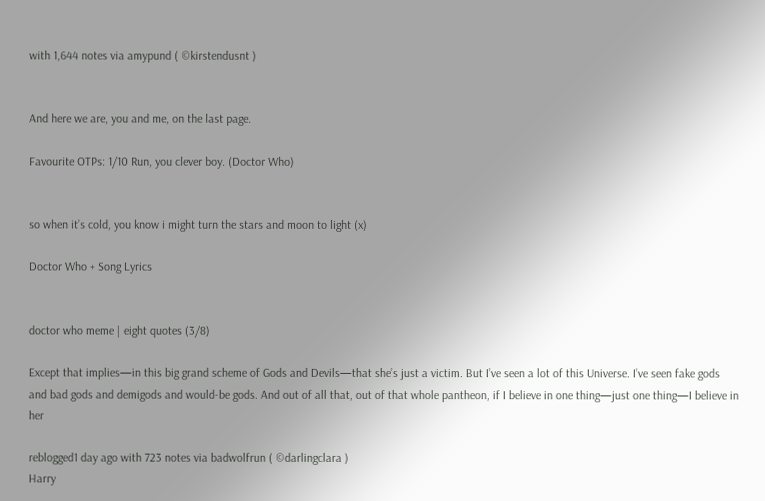with 1,644 notes via amypund ( ©kirstendusnt )


And here we are, you and me, on the last page.

Favourite OTPs: 1/10 Run, you clever boy. (Doctor Who)


so when it’s cold, you know i might turn the stars and moon to light (x)

Doctor Who + Song Lyrics


doctor who meme | eight quotes (3/8)

Except that implies—in this big grand scheme of Gods and Devils—that she’s just a victim. But I’ve seen a lot of this Universe. I’ve seen fake gods and bad gods and demigods and would-be gods. And out of all that, out of that whole pantheon, if I believe in one thing—just one thing—I believe in her

reblogged1 day ago with 723 notes via badwolfrun ( ©darlingclara )
Harry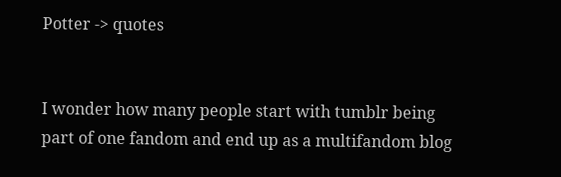Potter -> quotes


I wonder how many people start with tumblr being part of one fandom and end up as a multifandom blog